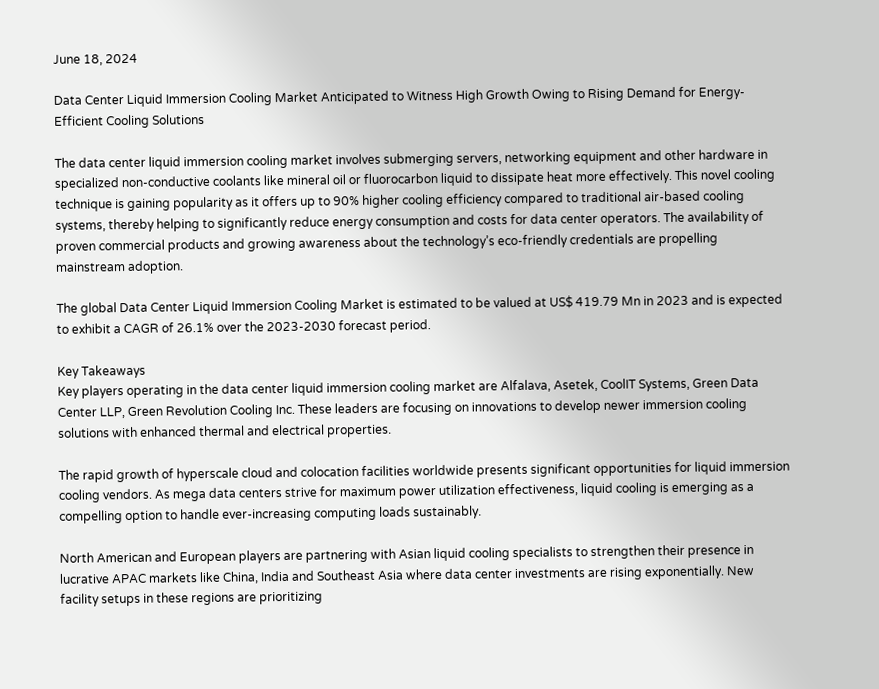June 18, 2024

Data Center Liquid Immersion Cooling Market Anticipated to Witness High Growth Owing to Rising Demand for Energy-Efficient Cooling Solutions

The data center liquid immersion cooling market involves submerging servers, networking equipment and other hardware in specialized non-conductive coolants like mineral oil or fluorocarbon liquid to dissipate heat more effectively. This novel cooling technique is gaining popularity as it offers up to 90% higher cooling efficiency compared to traditional air-based cooling systems, thereby helping to significantly reduce energy consumption and costs for data center operators. The availability of proven commercial products and growing awareness about the technology’s eco-friendly credentials are propelling mainstream adoption.

The global Data Center Liquid Immersion Cooling Market is estimated to be valued at US$ 419.79 Mn in 2023 and is expected to exhibit a CAGR of 26.1% over the 2023-2030 forecast period.

Key Takeaways
Key players operating in the data center liquid immersion cooling market are Alfalava, Asetek, CoolIT Systems, Green Data Center LLP, Green Revolution Cooling Inc. These leaders are focusing on innovations to develop newer immersion cooling solutions with enhanced thermal and electrical properties.

The rapid growth of hyperscale cloud and colocation facilities worldwide presents significant opportunities for liquid immersion cooling vendors. As mega data centers strive for maximum power utilization effectiveness, liquid cooling is emerging as a compelling option to handle ever-increasing computing loads sustainably.

North American and European players are partnering with Asian liquid cooling specialists to strengthen their presence in lucrative APAC markets like China, India and Southeast Asia where data center investments are rising exponentially. New facility setups in these regions are prioritizing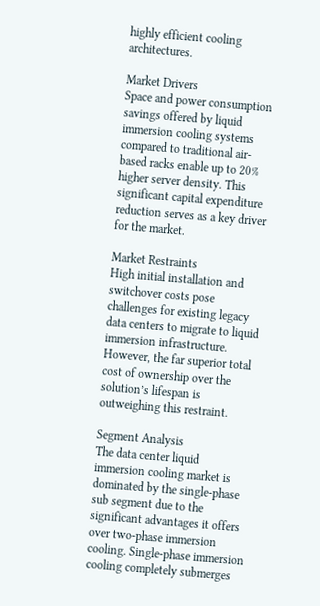highly efficient cooling architectures.

Market Drivers
Space and power consumption savings offered by liquid immersion cooling systems compared to traditional air-based racks enable up to 20% higher server density. This significant capital expenditure reduction serves as a key driver for the market.

Market Restraints
High initial installation and switchover costs pose challenges for existing legacy data centers to migrate to liquid immersion infrastructure. However, the far superior total cost of ownership over the solution’s lifespan is outweighing this restraint.

Segment Analysis
The data center liquid immersion cooling market is dominated by the single-phase sub segment due to the significant advantages it offers over two-phase immersion cooling. Single-phase immersion cooling completely submerges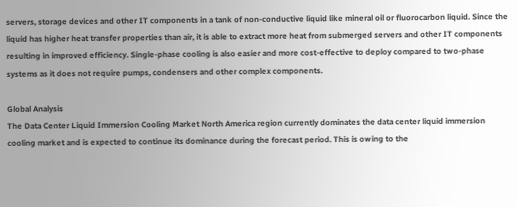servers, storage devices and other IT components in a tank of non-conductive liquid like mineral oil or fluorocarbon liquid. Since the liquid has higher heat transfer properties than air, it is able to extract more heat from submerged servers and other IT components resulting in improved efficiency. Single-phase cooling is also easier and more cost-effective to deploy compared to two-phase systems as it does not require pumps, condensers and other complex components.

Global Analysis
The Data Center Liquid Immersion Cooling Market North America region currently dominates the data center liquid immersion cooling market and is expected to continue its dominance during the forecast period. This is owing to the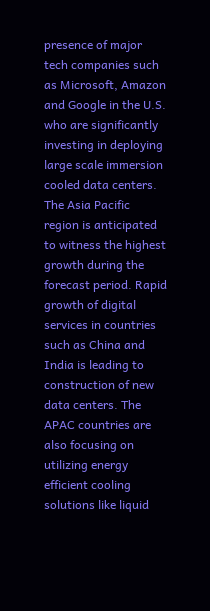presence of major tech companies such as Microsoft, Amazon and Google in the U.S. who are significantly investing in deploying large scale immersion cooled data centers. The Asia Pacific region is anticipated to witness the highest growth during the forecast period. Rapid growth of digital services in countries such as China and India is leading to construction of new data centers. The APAC countries are also focusing on utilizing energy efficient cooling solutions like liquid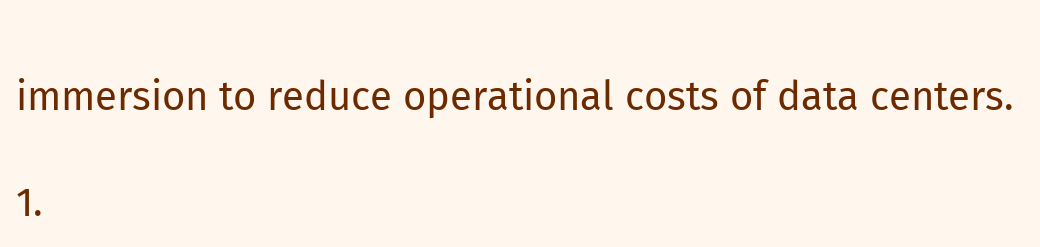immersion to reduce operational costs of data centers.

1.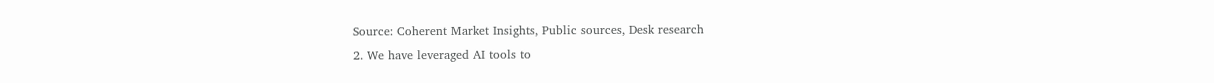Source: Coherent Market Insights, Public sources, Desk research
2. We have leveraged AI tools to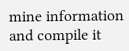mine information and compile it